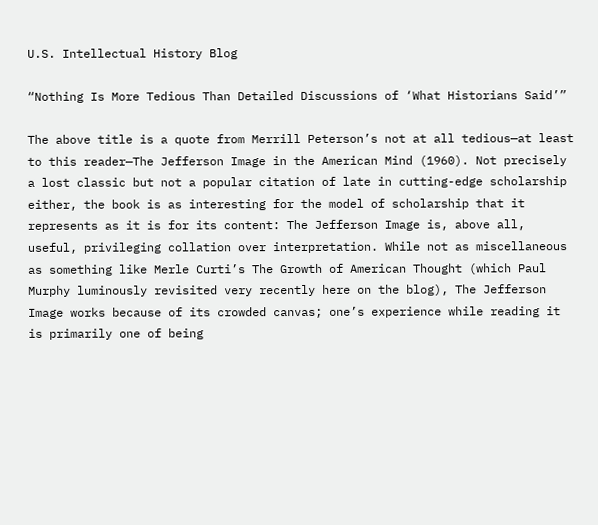U.S. Intellectual History Blog

“Nothing Is More Tedious Than Detailed Discussions of ‘What Historians Said’”

The above title is a quote from Merrill Peterson’s not at all tedious—at least to this reader—The Jefferson Image in the American Mind (1960). Not precisely a lost classic but not a popular citation of late in cutting-edge scholarship either, the book is as interesting for the model of scholarship that it represents as it is for its content: The Jefferson Image is, above all, useful, privileging collation over interpretation. While not as miscellaneous as something like Merle Curti’s The Growth of American Thought (which Paul Murphy luminously revisited very recently here on the blog), The Jefferson Image works because of its crowded canvas; one’s experience while reading it is primarily one of being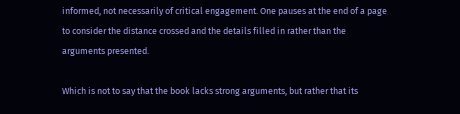informed, not necessarily of critical engagement. One pauses at the end of a page to consider the distance crossed and the details filled in rather than the arguments presented.

Which is not to say that the book lacks strong arguments, but rather that its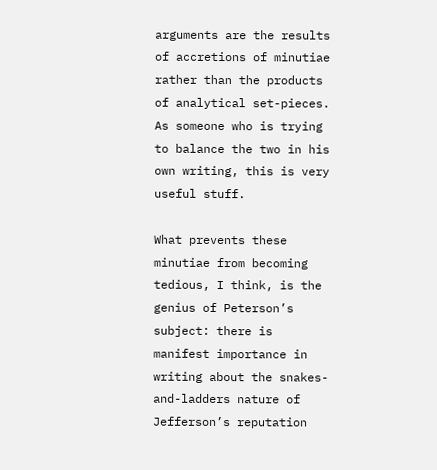arguments are the results of accretions of minutiae rather than the products of analytical set-pieces. As someone who is trying to balance the two in his own writing, this is very useful stuff.

What prevents these minutiae from becoming tedious, I think, is the genius of Peterson’s subject: there is manifest importance in writing about the snakes-and-ladders nature of Jefferson’s reputation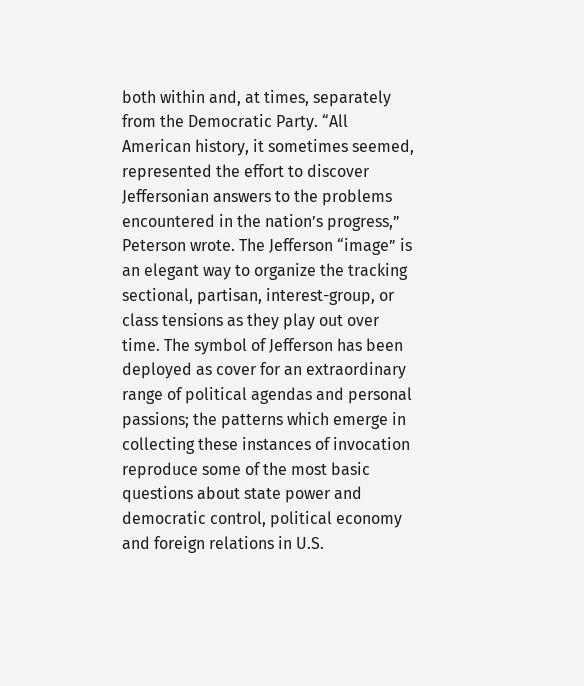both within and, at times, separately from the Democratic Party. “All American history, it sometimes seemed, represented the effort to discover Jeffersonian answers to the problems encountered in the nation’s progress,” Peterson wrote. The Jefferson “image” is an elegant way to organize the tracking sectional, partisan, interest-group, or class tensions as they play out over time. The symbol of Jefferson has been deployed as cover for an extraordinary range of political agendas and personal passions; the patterns which emerge in collecting these instances of invocation reproduce some of the most basic questions about state power and democratic control, political economy and foreign relations in U.S.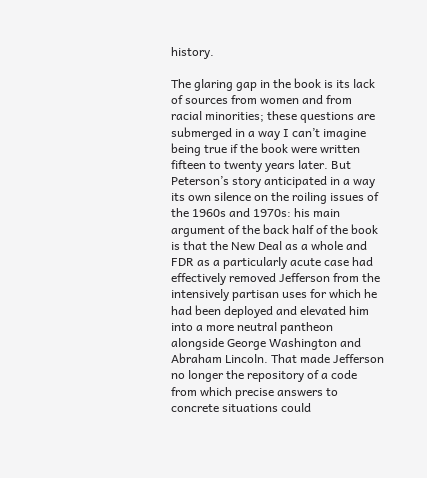history.

The glaring gap in the book is its lack of sources from women and from racial minorities; these questions are submerged in a way I can’t imagine being true if the book were written fifteen to twenty years later. But Peterson’s story anticipated in a way its own silence on the roiling issues of the 1960s and 1970s: his main argument of the back half of the book is that the New Deal as a whole and FDR as a particularly acute case had effectively removed Jefferson from the intensively partisan uses for which he had been deployed and elevated him into a more neutral pantheon alongside George Washington and Abraham Lincoln. That made Jefferson no longer the repository of a code from which precise answers to concrete situations could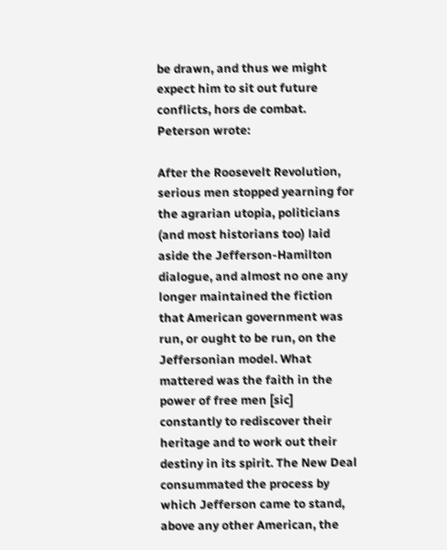be drawn, and thus we might expect him to sit out future conflicts, hors de combat. Peterson wrote:

After the Roosevelt Revolution, serious men stopped yearning for the agrarian utopia, politicians (and most historians too) laid aside the Jefferson-Hamilton dialogue, and almost no one any longer maintained the fiction that American government was run, or ought to be run, on the Jeffersonian model. What mattered was the faith in the power of free men [sic] constantly to rediscover their heritage and to work out their destiny in its spirit. The New Deal consummated the process by which Jefferson came to stand, above any other American, the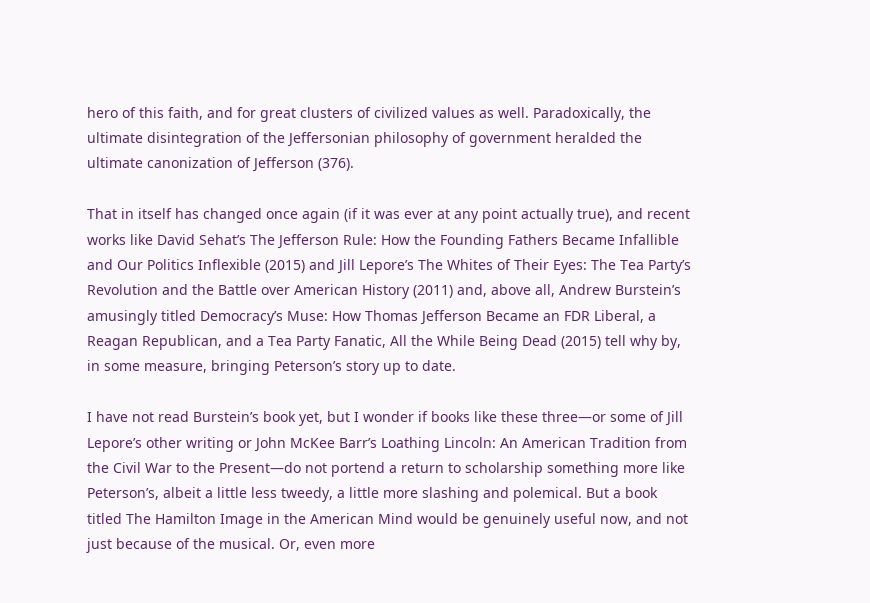hero of this faith, and for great clusters of civilized values as well. Paradoxically, the ultimate disintegration of the Jeffersonian philosophy of government heralded the ultimate canonization of Jefferson (376).

That in itself has changed once again (if it was ever at any point actually true), and recent works like David Sehat’s The Jefferson Rule: How the Founding Fathers Became Infallible and Our Politics Inflexible (2015) and Jill Lepore’s The Whites of Their Eyes: The Tea Party’s Revolution and the Battle over American History (2011) and, above all, Andrew Burstein’s amusingly titled Democracy’s Muse: How Thomas Jefferson Became an FDR Liberal, a Reagan Republican, and a Tea Party Fanatic, All the While Being Dead (2015) tell why by, in some measure, bringing Peterson’s story up to date.

I have not read Burstein’s book yet, but I wonder if books like these three—or some of Jill Lepore’s other writing or John McKee Barr’s Loathing Lincoln: An American Tradition from the Civil War to the Present—do not portend a return to scholarship something more like Peterson’s, albeit a little less tweedy, a little more slashing and polemical. But a book titled The Hamilton Image in the American Mind would be genuinely useful now, and not just because of the musical. Or, even more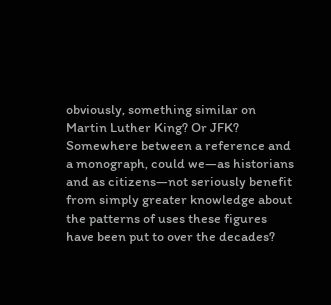obviously, something similar on Martin Luther King? Or JFK? Somewhere between a reference and a monograph, could we—as historians and as citizens—not seriously benefit from simply greater knowledge about the patterns of uses these figures have been put to over the decades?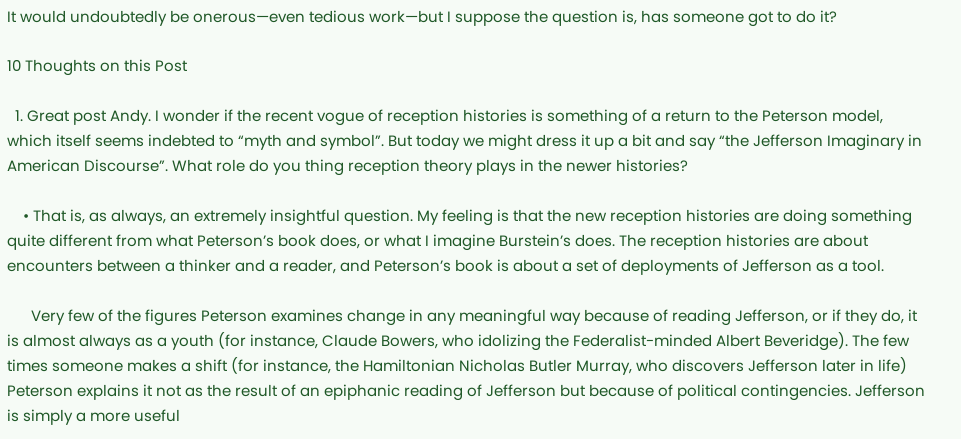It would undoubtedly be onerous—even tedious work—but I suppose the question is, has someone got to do it?

10 Thoughts on this Post

  1. Great post Andy. I wonder if the recent vogue of reception histories is something of a return to the Peterson model, which itself seems indebted to “myth and symbol”. But today we might dress it up a bit and say “the Jefferson Imaginary in American Discourse”. What role do you thing reception theory plays in the newer histories?

    • That is, as always, an extremely insightful question. My feeling is that the new reception histories are doing something quite different from what Peterson’s book does, or what I imagine Burstein’s does. The reception histories are about encounters between a thinker and a reader, and Peterson’s book is about a set of deployments of Jefferson as a tool.

      Very few of the figures Peterson examines change in any meaningful way because of reading Jefferson, or if they do, it is almost always as a youth (for instance, Claude Bowers, who idolizing the Federalist-minded Albert Beveridge). The few times someone makes a shift (for instance, the Hamiltonian Nicholas Butler Murray, who discovers Jefferson later in life) Peterson explains it not as the result of an epiphanic reading of Jefferson but because of political contingencies. Jefferson is simply a more useful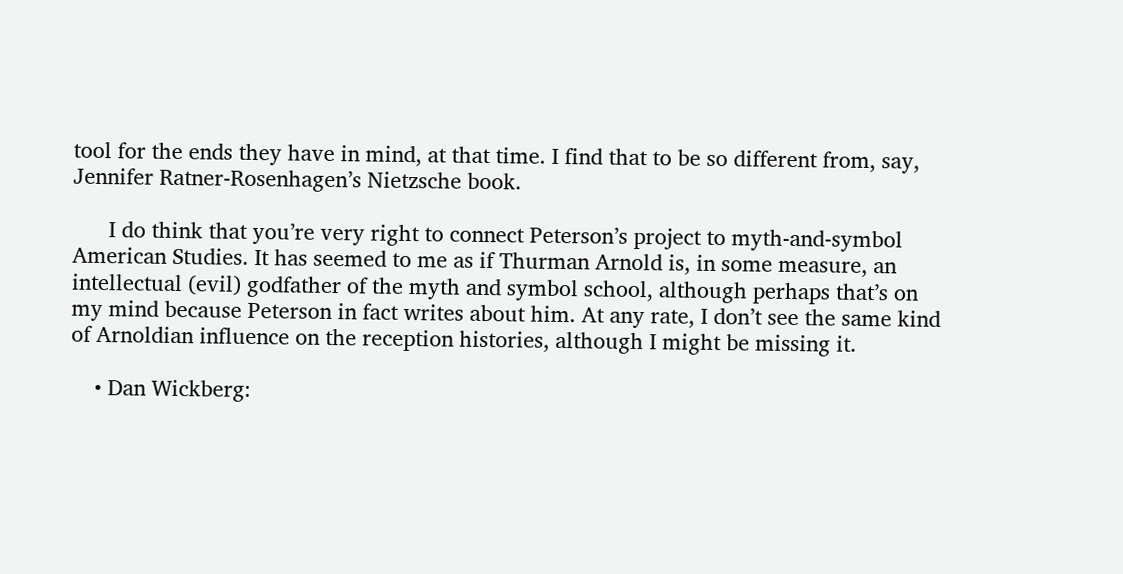tool for the ends they have in mind, at that time. I find that to be so different from, say, Jennifer Ratner-Rosenhagen’s Nietzsche book.

      I do think that you’re very right to connect Peterson’s project to myth-and-symbol American Studies. It has seemed to me as if Thurman Arnold is, in some measure, an intellectual (evil) godfather of the myth and symbol school, although perhaps that’s on my mind because Peterson in fact writes about him. At any rate, I don’t see the same kind of Arnoldian influence on the reception histories, although I might be missing it.

    • Dan Wickberg: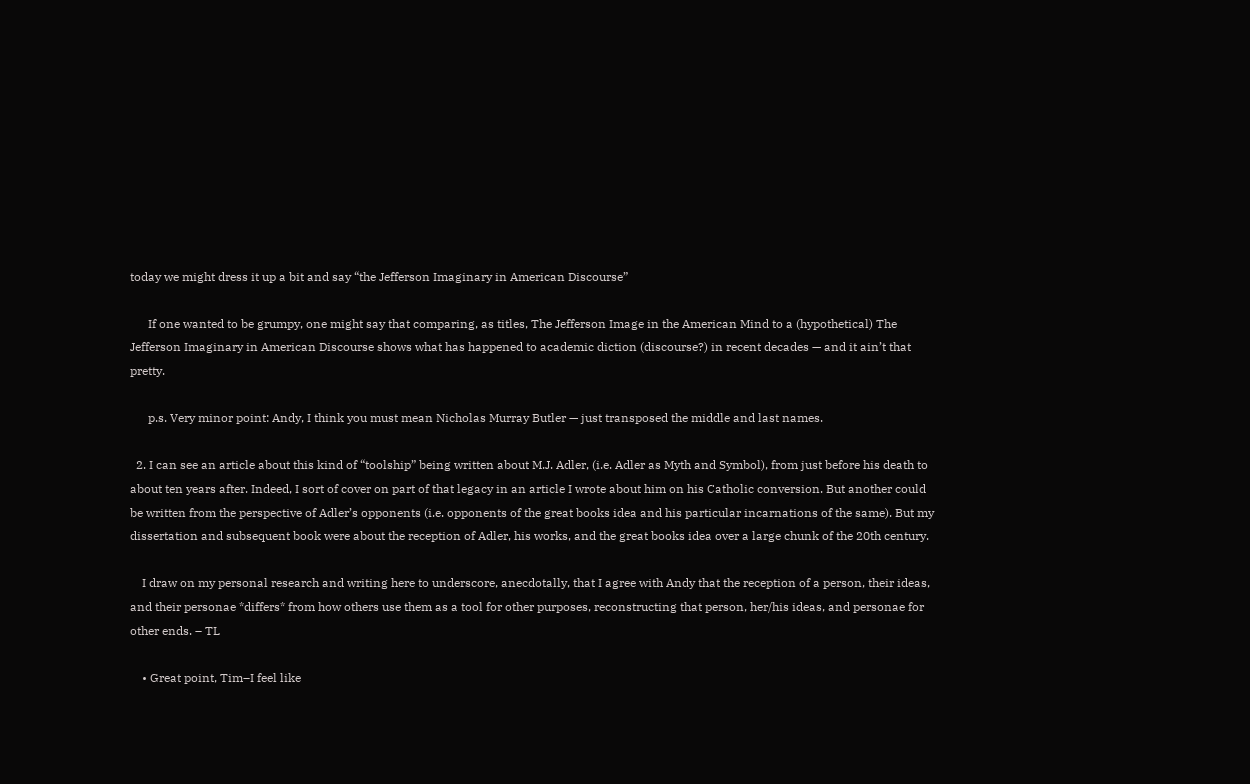today we might dress it up a bit and say “the Jefferson Imaginary in American Discourse”

      If one wanted to be grumpy, one might say that comparing, as titles, The Jefferson Image in the American Mind to a (hypothetical) The Jefferson Imaginary in American Discourse shows what has happened to academic diction (discourse?) in recent decades — and it ain’t that pretty.

      p.s. Very minor point: Andy, I think you must mean Nicholas Murray Butler — just transposed the middle and last names.

  2. I can see an article about this kind of “toolship” being written about M.J. Adler, (i.e. Adler as Myth and Symbol), from just before his death to about ten years after. Indeed, I sort of cover on part of that legacy in an article I wrote about him on his Catholic conversion. But another could be written from the perspective of Adler’s opponents (i.e. opponents of the great books idea and his particular incarnations of the same). But my dissertation and subsequent book were about the reception of Adler, his works, and the great books idea over a large chunk of the 20th century.

    I draw on my personal research and writing here to underscore, anecdotally, that I agree with Andy that the reception of a person, their ideas, and their personae *differs* from how others use them as a tool for other purposes, reconstructing that person, her/his ideas, and personae for other ends. – TL

    • Great point, Tim–I feel like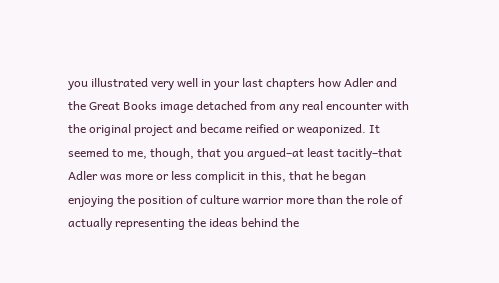you illustrated very well in your last chapters how Adler and the Great Books image detached from any real encounter with the original project and became reified or weaponized. It seemed to me, though, that you argued–at least tacitly–that Adler was more or less complicit in this, that he began enjoying the position of culture warrior more than the role of actually representing the ideas behind the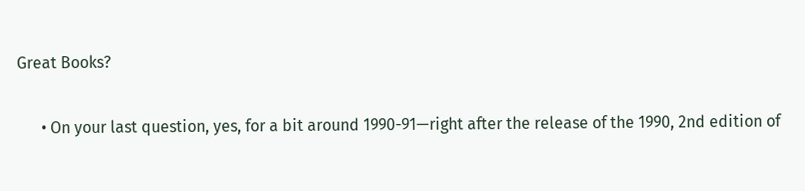Great Books?

      • On your last question, yes, for a bit around 1990-91—right after the release of the 1990, 2nd edition of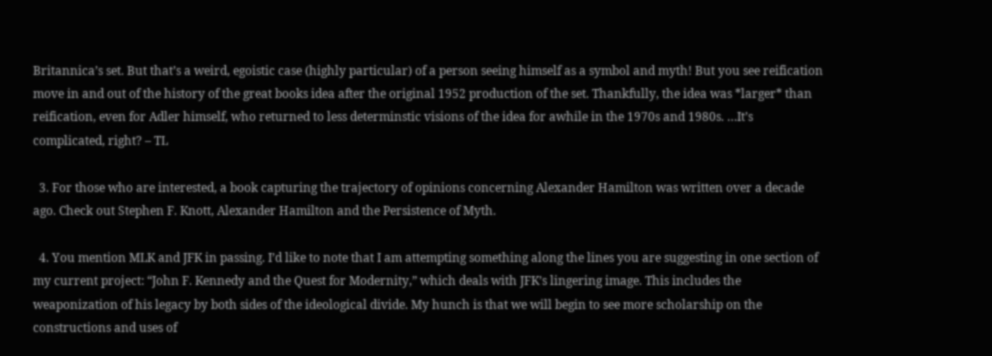Britannica’s set. But that’s a weird, egoistic case (highly particular) of a person seeing himself as a symbol and myth! But you see reification move in and out of the history of the great books idea after the original 1952 production of the set. Thankfully, the idea was *larger* than reification, even for Adler himself, who returned to less determinstic visions of the idea for awhile in the 1970s and 1980s. …It’s complicated, right? – TL

  3. For those who are interested, a book capturing the trajectory of opinions concerning Alexander Hamilton was written over a decade ago. Check out Stephen F. Knott, Alexander Hamilton and the Persistence of Myth.

  4. You mention MLK and JFK in passing. I’d like to note that I am attempting something along the lines you are suggesting in one section of my current project: “John F. Kennedy and the Quest for Modernity,” which deals with JFK’s lingering image. This includes the weaponization of his legacy by both sides of the ideological divide. My hunch is that we will begin to see more scholarship on the constructions and uses of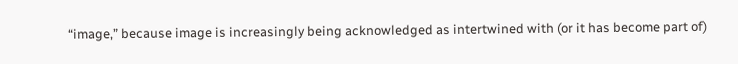“image,” because image is increasingly being acknowledged as intertwined with (or it has become part of)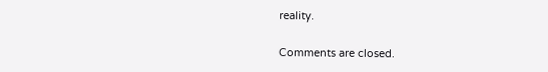reality.

Comments are closed.